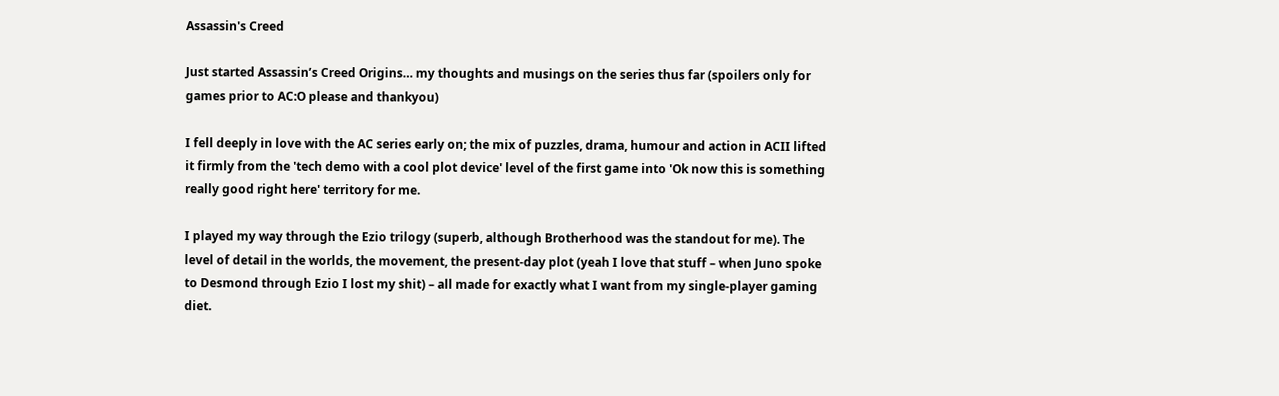Assassin's Creed

Just started Assassin’s Creed Origins… my thoughts and musings on the series thus far (spoilers only for games prior to AC:O please and thankyou)

I fell deeply in love with the AC series early on; the mix of puzzles, drama, humour and action in ACII lifted it firmly from the 'tech demo with a cool plot device' level of the first game into 'Ok now this is something really good right here' territory for me.

I played my way through the Ezio trilogy (superb, although Brotherhood was the standout for me). The level of detail in the worlds, the movement, the present-day plot (yeah I love that stuff – when Juno spoke to Desmond through Ezio I lost my shit) – all made for exactly what I want from my single-player gaming diet.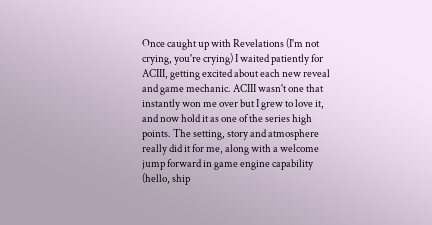Once caught up with Revelations (I'm not crying, you're crying) I waited patiently for ACIII, getting excited about each new reveal and game mechanic. ACIII wasn't one that instantly won me over but I grew to love it, and now hold it as one of the series high points. The setting, story and atmosphere really did it for me, along with a welcome jump forward in game engine capability (hello, ship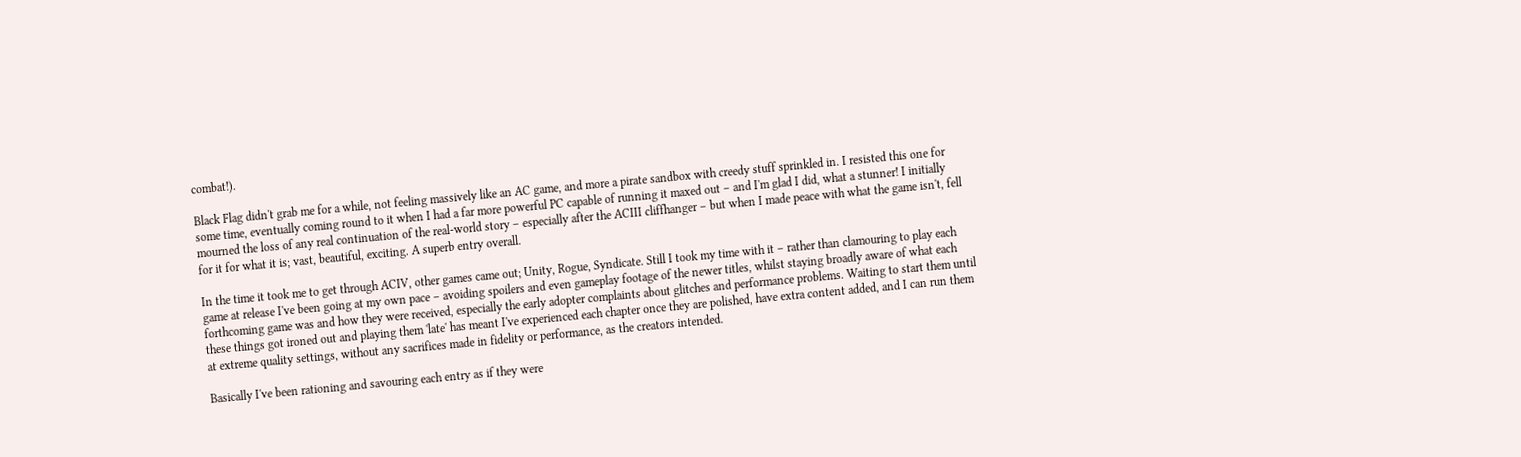combat!).

Black Flag didn't grab me for a while, not feeling massively like an AC game, and more a pirate sandbox with creedy stuff sprinkled in. I resisted this one for some time, eventually coming round to it when I had a far more powerful PC capable of running it maxed out – and I'm glad I did, what a stunner! I initially mourned the loss of any real continuation of the real-world story – especially after the ACIII cliffhanger – but when I made peace with what the game isn't, fell for it for what it is; vast, beautiful, exciting. A superb entry overall.

In the time it took me to get through ACIV, other games came out; Unity, Rogue, Syndicate. Still I took my time with it – rather than clamouring to play each game at release I've been going at my own pace – avoiding spoilers and even gameplay footage of the newer titles, whilst staying broadly aware of what each forthcoming game was and how they were received, especially the early adopter complaints about glitches and performance problems. Waiting to start them until these things got ironed out and playing them 'late' has meant I've experienced each chapter once they are polished, have extra content added, and I can run them at extreme quality settings, without any sacrifices made in fidelity or performance, as the creators intended.

Basically I've been rationing and savouring each entry as if they were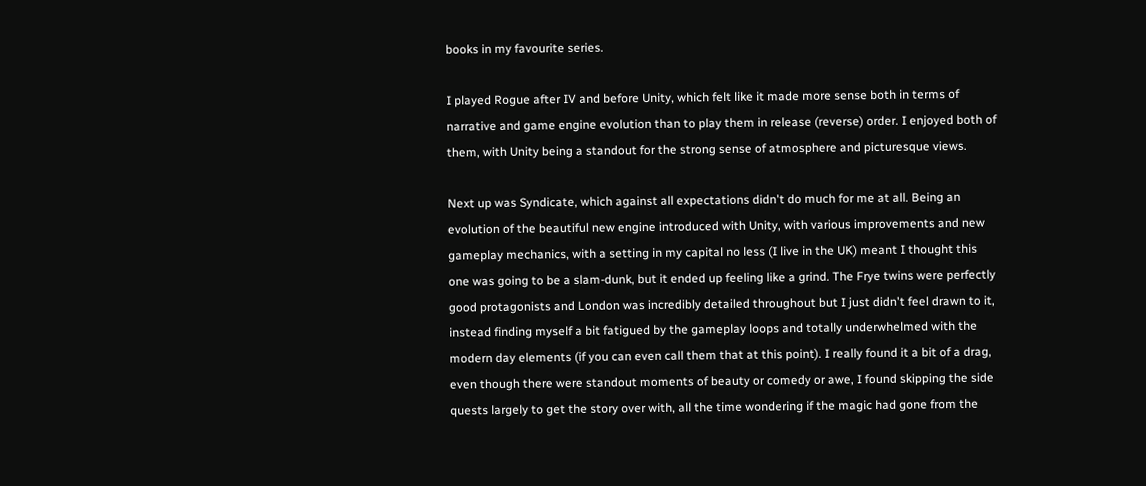books in my favourite series.

I played Rogue after IV and before Unity, which felt like it made more sense both in terms of narrative and game engine evolution than to play them in release (reverse) order. I enjoyed both of them, with Unity being a standout for the strong sense of atmosphere and picturesque views.

Next up was Syndicate, which against all expectations didn't do much for me at all. Being an evolution of the beautiful new engine introduced with Unity, with various improvements and new gameplay mechanics, with a setting in my capital no less (I live in the UK) meant I thought this one was going to be a slam-dunk, but it ended up feeling like a grind. The Frye twins were perfectly good protagonists and London was incredibly detailed throughout but I just didn't feel drawn to it, instead finding myself a bit fatigued by the gameplay loops and totally underwhelmed with the modern day elements (if you can even call them that at this point). I really found it a bit of a drag, even though there were standout moments of beauty or comedy or awe, I found skipping the side quests largely to get the story over with, all the time wondering if the magic had gone from the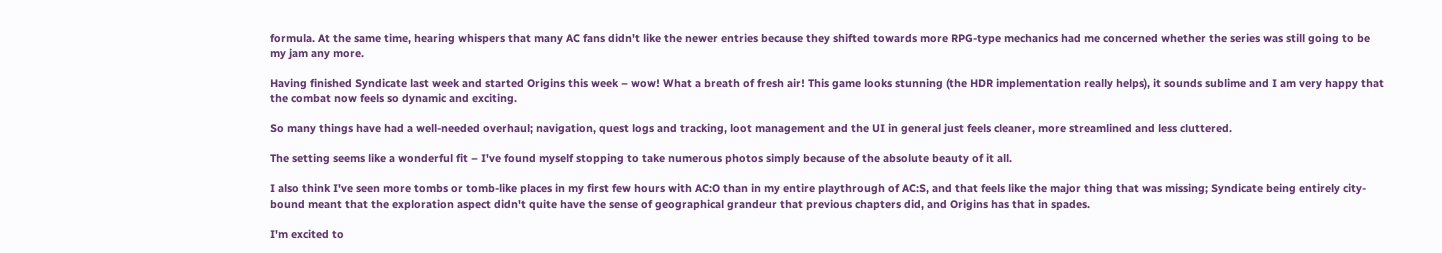formula. At the same time, hearing whispers that many AC fans didn't like the newer entries because they shifted towards more RPG-type mechanics had me concerned whether the series was still going to be my jam any more.

Having finished Syndicate last week and started Origins this week – wow! What a breath of fresh air! This game looks stunning (the HDR implementation really helps), it sounds sublime and I am very happy that the combat now feels so dynamic and exciting.

So many things have had a well-needed overhaul; navigation, quest logs and tracking, loot management and the UI in general just feels cleaner, more streamlined and less cluttered.

The setting seems like a wonderful fit – I've found myself stopping to take numerous photos simply because of the absolute beauty of it all.

I also think I've seen more tombs or tomb-like places in my first few hours with AC:O than in my entire playthrough of AC:S, and that feels like the major thing that was missing; Syndicate being entirely city-bound meant that the exploration aspect didn't quite have the sense of geographical grandeur that previous chapters did, and Origins has that in spades.

I'm excited to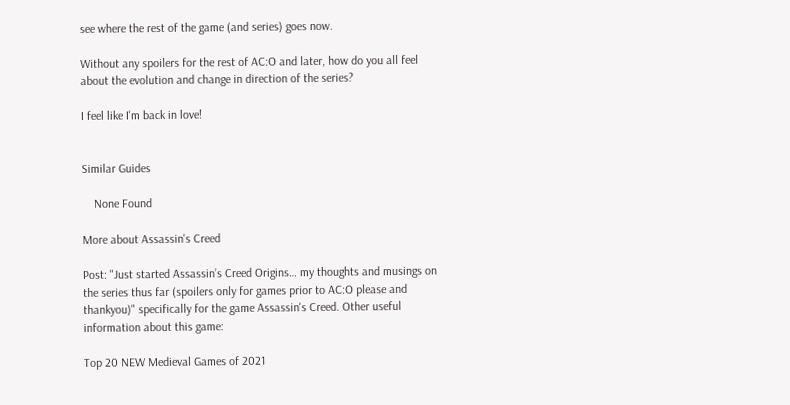see where the rest of the game (and series) goes now.

Without any spoilers for the rest of AC:O and later, how do you all feel about the evolution and change in direction of the series?

I feel like I'm back in love!


Similar Guides

    None Found

More about Assassin's Creed

Post: "Just started Assassin’s Creed Origins… my thoughts and musings on the series thus far (spoilers only for games prior to AC:O please and thankyou)" specifically for the game Assassin's Creed. Other useful information about this game:

Top 20 NEW Medieval Games of 2021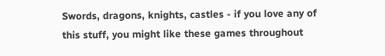Swords, dragons, knights, castles - if you love any of this stuff, you might like these games throughout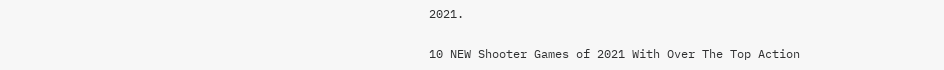2021.

10 NEW Shooter Games of 2021 With Over The Top Action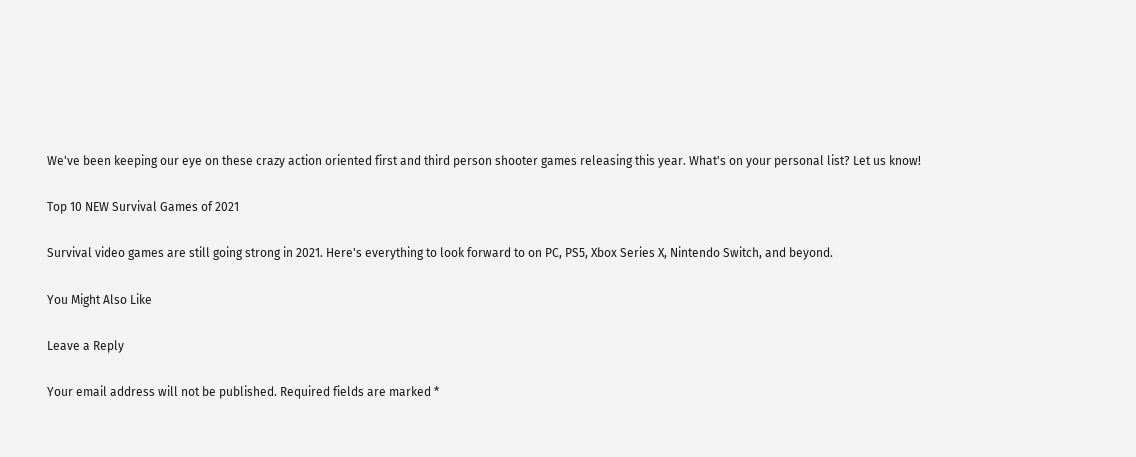We've been keeping our eye on these crazy action oriented first and third person shooter games releasing this year. What's on your personal list? Let us know!

Top 10 NEW Survival Games of 2021

Survival video games are still going strong in 2021. Here's everything to look forward to on PC, PS5, Xbox Series X, Nintendo Switch, and beyond.

You Might Also Like

Leave a Reply

Your email address will not be published. Required fields are marked *